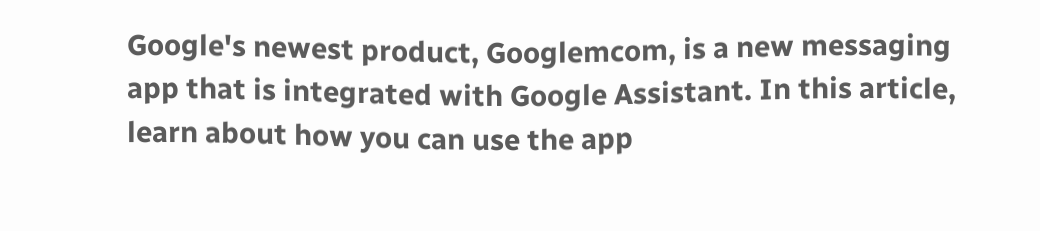Google's newest product, Googlemcom, is a new messaging app that is integrated with Google Assistant. In this article, learn about how you can use the app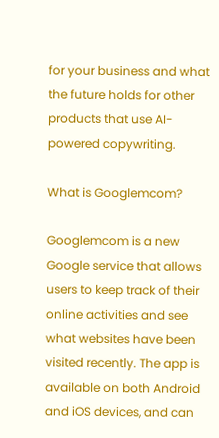for your business and what the future holds for other products that use AI-powered copywriting.

What is Googlemcom?

Googlemcom is a new Google service that allows users to keep track of their online activities and see what websites have been visited recently. The app is available on both Android and iOS devices, and can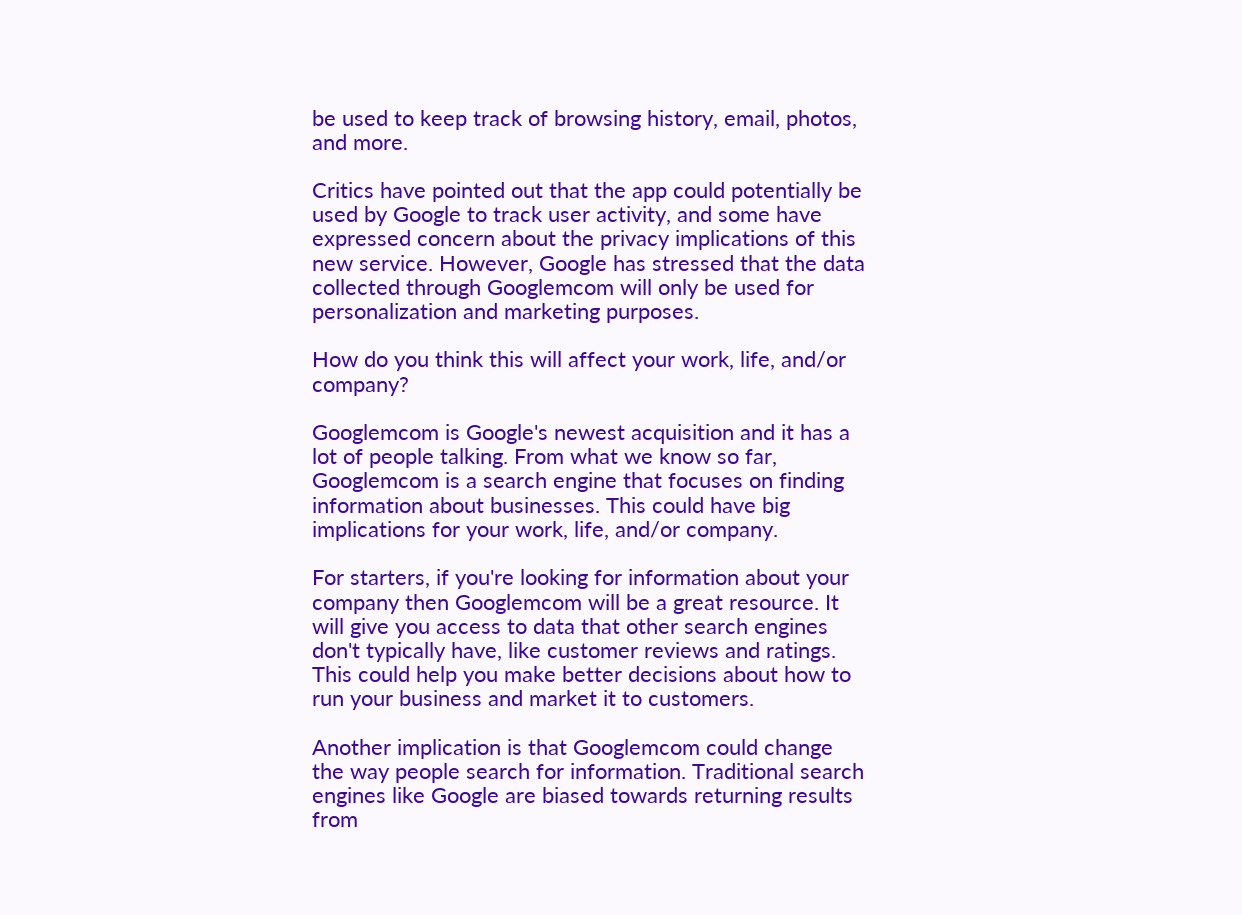be used to keep track of browsing history, email, photos, and more.

Critics have pointed out that the app could potentially be used by Google to track user activity, and some have expressed concern about the privacy implications of this new service. However, Google has stressed that the data collected through Googlemcom will only be used for personalization and marketing purposes.

How do you think this will affect your work, life, and/or company?

Googlemcom is Google's newest acquisition and it has a lot of people talking. From what we know so far, Googlemcom is a search engine that focuses on finding information about businesses. This could have big implications for your work, life, and/or company.

For starters, if you're looking for information about your company then Googlemcom will be a great resource. It will give you access to data that other search engines don't typically have, like customer reviews and ratings. This could help you make better decisions about how to run your business and market it to customers.

Another implication is that Googlemcom could change the way people search for information. Traditional search engines like Google are biased towards returning results from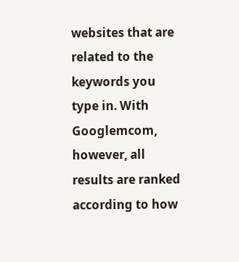websites that are related to the keywords you type in. With Googlemcom, however, all results are ranked according to how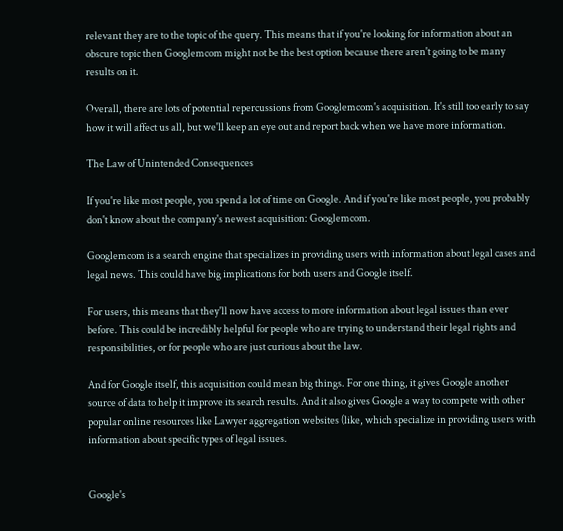relevant they are to the topic of the query. This means that if you're looking for information about an obscure topic then Googlemcom might not be the best option because there aren't going to be many results on it.

Overall, there are lots of potential repercussions from Googlemcom's acquisition. It's still too early to say how it will affect us all, but we'll keep an eye out and report back when we have more information.

The Law of Unintended Consequences

If you're like most people, you spend a lot of time on Google. And if you're like most people, you probably don't know about the company's newest acquisition: Googlemcom.

Googlemcom is a search engine that specializes in providing users with information about legal cases and legal news. This could have big implications for both users and Google itself.

For users, this means that they'll now have access to more information about legal issues than ever before. This could be incredibly helpful for people who are trying to understand their legal rights and responsibilities, or for people who are just curious about the law.

And for Google itself, this acquisition could mean big things. For one thing, it gives Google another source of data to help it improve its search results. And it also gives Google a way to compete with other popular online resources like Lawyer aggregation websites (like, which specialize in providing users with information about specific types of legal issues.


Google's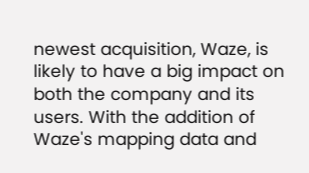newest acquisition, Waze, is likely to have a big impact on both the company and its users. With the addition of Waze's mapping data and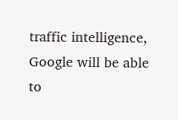traffic intelligence, Google will be able to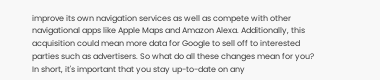improve its own navigation services as well as compete with other navigational apps like Apple Maps and Amazon Alexa. Additionally, this acquisition could mean more data for Google to sell off to interested parties such as advertisers. So what do all these changes mean for you? In short, it's important that you stay up-to-date on any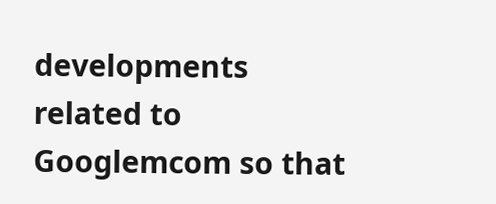developments related to Googlemcom so that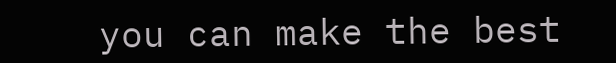you can make the best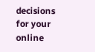decisions for your online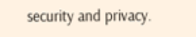security and privacy.